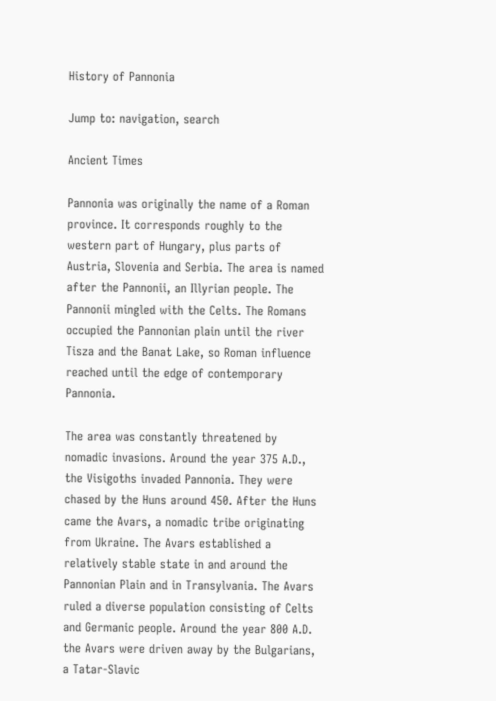History of Pannonia

Jump to: navigation, search

Ancient Times

Pannonia was originally the name of a Roman province. It corresponds roughly to the western part of Hungary, plus parts of Austria, Slovenia and Serbia. The area is named after the Pannonii, an Illyrian people. The Pannonii mingled with the Celts. The Romans occupied the Pannonian plain until the river Tisza and the Banat Lake, so Roman influence reached until the edge of contemporary Pannonia.

The area was constantly threatened by nomadic invasions. Around the year 375 A.D., the Visigoths invaded Pannonia. They were chased by the Huns around 450. After the Huns came the Avars, a nomadic tribe originating from Ukraine. The Avars established a relatively stable state in and around the Pannonian Plain and in Transylvania. The Avars ruled a diverse population consisting of Celts and Germanic people. Around the year 800 A.D. the Avars were driven away by the Bulgarians, a Tatar-Slavic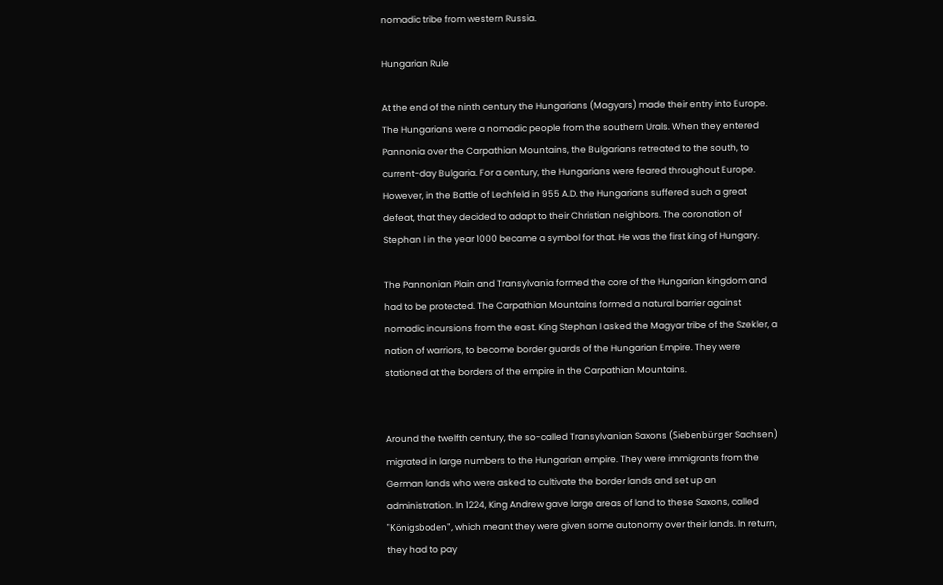nomadic tribe from western Russia.

Hungarian Rule

At the end of the ninth century the Hungarians (Magyars) made their entry into Europe. The Hungarians were a nomadic people from the southern Urals. When they entered Pannonia over the Carpathian Mountains, the Bulgarians retreated to the south, to current-day Bulgaria. For a century, the Hungarians were feared throughout Europe. However, in the Battle of Lechfeld in 955 A.D. the Hungarians suffered such a great defeat, that they decided to adapt to their Christian neighbors. The coronation of Stephan I in the year 1000 became a symbol for that. He was the first king of Hungary.

The Pannonian Plain and Transylvania formed the core of the Hungarian kingdom and had to be protected. The Carpathian Mountains formed a natural barrier against nomadic incursions from the east. King Stephan I asked the Magyar tribe of the Szekler, a nation of warriors, to become border guards of the Hungarian Empire. They were stationed at the borders of the empire in the Carpathian Mountains.


Around the twelfth century, the so-called Transylvanian Saxons (Siebenbürger Sachsen) migrated in large numbers to the Hungarian empire. They were immigrants from the German lands who were asked to cultivate the border lands and set up an administration. In 1224, King Andrew gave large areas of land to these Saxons, called "Königsboden", which meant they were given some autonomy over their lands. In return, they had to pay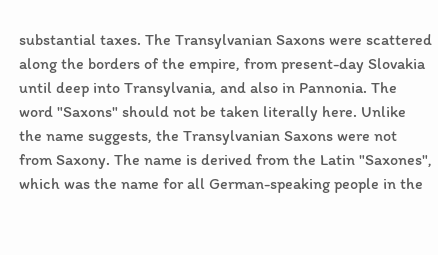substantial taxes. The Transylvanian Saxons were scattered along the borders of the empire, from present-day Slovakia until deep into Transylvania, and also in Pannonia. The word "Saxons" should not be taken literally here. Unlike the name suggests, the Transylvanian Saxons were not from Saxony. The name is derived from the Latin "Saxones", which was the name for all German-speaking people in the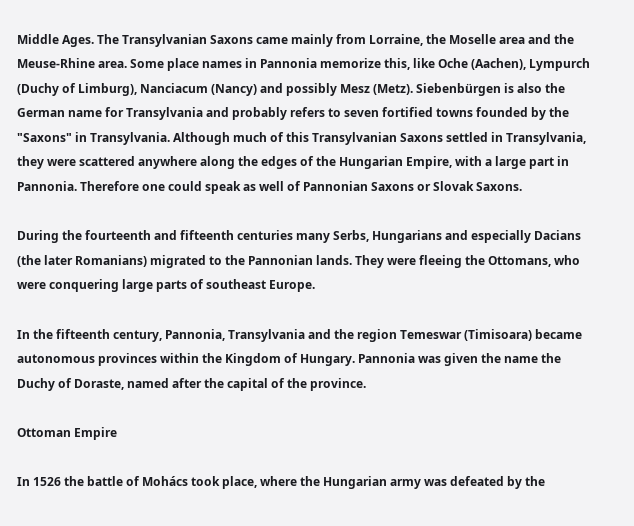Middle Ages. The Transylvanian Saxons came mainly from Lorraine, the Moselle area and the Meuse-Rhine area. Some place names in Pannonia memorize this, like Oche (Aachen), Lympurch (Duchy of Limburg), Nanciacum (Nancy) and possibly Mesz (Metz). Siebenbürgen is also the German name for Transylvania and probably refers to seven fortified towns founded by the "Saxons" in Transylvania. Although much of this Transylvanian Saxons settled in Transylvania, they were scattered anywhere along the edges of the Hungarian Empire, with a large part in Pannonia. Therefore one could speak as well of Pannonian Saxons or Slovak Saxons.

During the fourteenth and fifteenth centuries many Serbs, Hungarians and especially Dacians (the later Romanians) migrated to the Pannonian lands. They were fleeing the Ottomans, who were conquering large parts of southeast Europe.

In the fifteenth century, Pannonia, Transylvania and the region Temeswar (Timisoara) became autonomous provinces within the Kingdom of Hungary. Pannonia was given the name the Duchy of Doraste, named after the capital of the province.

Ottoman Empire

In 1526 the battle of Mohács took place, where the Hungarian army was defeated by the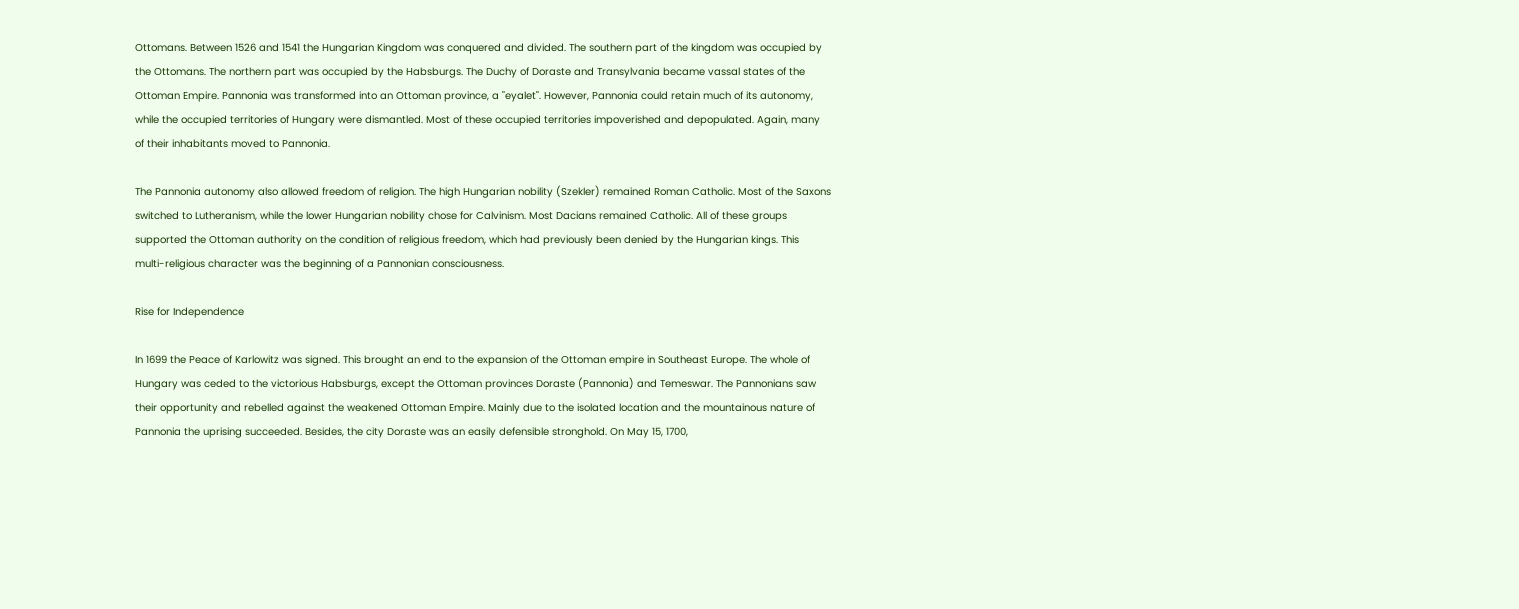Ottomans. Between 1526 and 1541 the Hungarian Kingdom was conquered and divided. The southern part of the kingdom was occupied by the Ottomans. The northern part was occupied by the Habsburgs. The Duchy of Doraste and Transylvania became vassal states of the Ottoman Empire. Pannonia was transformed into an Ottoman province, a "eyalet". However, Pannonia could retain much of its autonomy, while the occupied territories of Hungary were dismantled. Most of these occupied territories impoverished and depopulated. Again, many of their inhabitants moved to Pannonia.

The Pannonia autonomy also allowed freedom of religion. The high Hungarian nobility (Szekler) remained Roman Catholic. Most of the Saxons switched to Lutheranism, while the lower Hungarian nobility chose for Calvinism. Most Dacians remained Catholic. All of these groups supported the Ottoman authority on the condition of religious freedom, which had previously been denied by the Hungarian kings. This multi-religious character was the beginning of a Pannonian consciousness.

Rise for Independence

In 1699 the Peace of Karlowitz was signed. This brought an end to the expansion of the Ottoman empire in Southeast Europe. The whole of Hungary was ceded to the victorious Habsburgs, except the Ottoman provinces Doraste (Pannonia) and Temeswar. The Pannonians saw their opportunity and rebelled against the weakened Ottoman Empire. Mainly due to the isolated location and the mountainous nature of Pannonia the uprising succeeded. Besides, the city Doraste was an easily defensible stronghold. On May 15, 1700,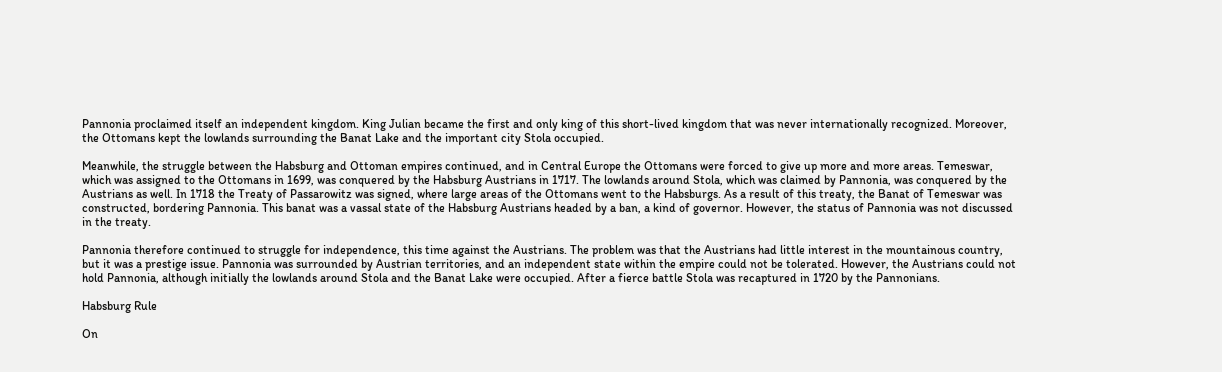Pannonia proclaimed itself an independent kingdom. King Julian became the first and only king of this short-lived kingdom that was never internationally recognized. Moreover, the Ottomans kept the lowlands surrounding the Banat Lake and the important city Stola occupied.

Meanwhile, the struggle between the Habsburg and Ottoman empires continued, and in Central Europe the Ottomans were forced to give up more and more areas. Temeswar, which was assigned to the Ottomans in 1699, was conquered by the Habsburg Austrians in 1717. The lowlands around Stola, which was claimed by Pannonia, was conquered by the Austrians as well. In 1718 the Treaty of Passarowitz was signed, where large areas of the Ottomans went to the Habsburgs. As a result of this treaty, the Banat of Temeswar was constructed, bordering Pannonia. This banat was a vassal state of the Habsburg Austrians headed by a ban, a kind of governor. However, the status of Pannonia was not discussed in the treaty.

Pannonia therefore continued to struggle for independence, this time against the Austrians. The problem was that the Austrians had little interest in the mountainous country, but it was a prestige issue. Pannonia was surrounded by Austrian territories, and an independent state within the empire could not be tolerated. However, the Austrians could not hold Pannonia, although initially the lowlands around Stola and the Banat Lake were occupied. After a fierce battle Stola was recaptured in 1720 by the Pannonians.

Habsburg Rule

On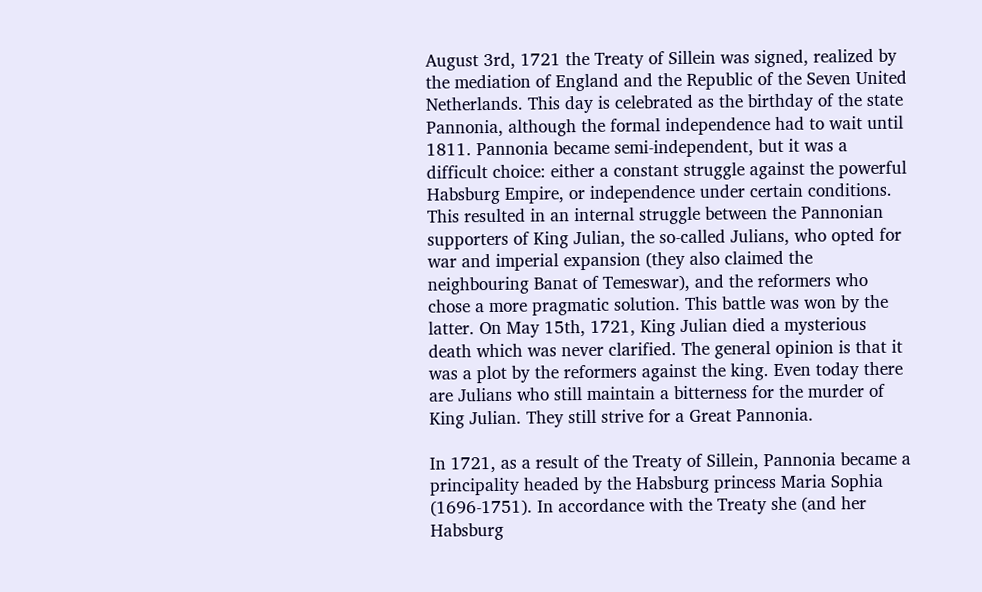August 3rd, 1721 the Treaty of Sillein was signed, realized by the mediation of England and the Republic of the Seven United Netherlands. This day is celebrated as the birthday of the state Pannonia, although the formal independence had to wait until 1811. Pannonia became semi-independent, but it was a difficult choice: either a constant struggle against the powerful Habsburg Empire, or independence under certain conditions. This resulted in an internal struggle between the Pannonian supporters of King Julian, the so-called Julians, who opted for war and imperial expansion (they also claimed the neighbouring Banat of Temeswar), and the reformers who chose a more pragmatic solution. This battle was won by the latter. On May 15th, 1721, King Julian died a mysterious death which was never clarified. The general opinion is that it was a plot by the reformers against the king. Even today there are Julians who still maintain a bitterness for the murder of King Julian. They still strive for a Great Pannonia.

In 1721, as a result of the Treaty of Sillein, Pannonia became a principality headed by the Habsburg princess Maria Sophia (1696-1751). In accordance with the Treaty she (and her Habsburg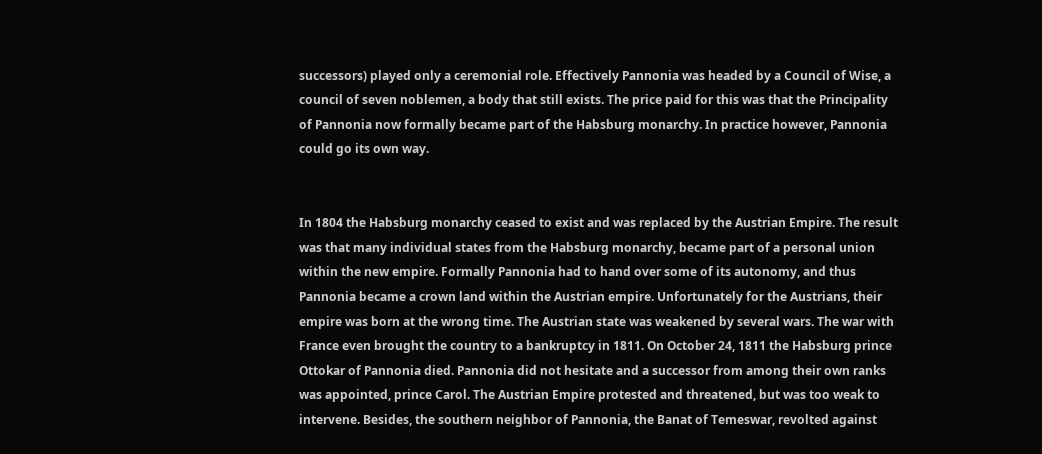successors) played only a ceremonial role. Effectively Pannonia was headed by a Council of Wise, a council of seven noblemen, a body that still exists. The price paid for this was that the Principality of Pannonia now formally became part of the Habsburg monarchy. In practice however, Pannonia could go its own way.


In 1804 the Habsburg monarchy ceased to exist and was replaced by the Austrian Empire. The result was that many individual states from the Habsburg monarchy, became part of a personal union within the new empire. Formally Pannonia had to hand over some of its autonomy, and thus Pannonia became a crown land within the Austrian empire. Unfortunately for the Austrians, their empire was born at the wrong time. The Austrian state was weakened by several wars. The war with France even brought the country to a bankruptcy in 1811. On October 24, 1811 the Habsburg prince Ottokar of Pannonia died. Pannonia did not hesitate and a successor from among their own ranks was appointed, prince Carol. The Austrian Empire protested and threatened, but was too weak to intervene. Besides, the southern neighbor of Pannonia, the Banat of Temeswar, revolted against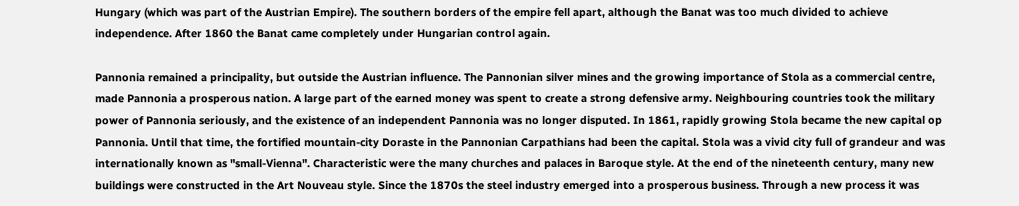Hungary (which was part of the Austrian Empire). The southern borders of the empire fell apart, although the Banat was too much divided to achieve independence. After 1860 the Banat came completely under Hungarian control again.

Pannonia remained a principality, but outside the Austrian influence. The Pannonian silver mines and the growing importance of Stola as a commercial centre, made Pannonia a prosperous nation. A large part of the earned money was spent to create a strong defensive army. Neighbouring countries took the military power of Pannonia seriously, and the existence of an independent Pannonia was no longer disputed. In 1861, rapidly growing Stola became the new capital op Pannonia. Until that time, the fortified mountain-city Doraste in the Pannonian Carpathians had been the capital. Stola was a vivid city full of grandeur and was internationally known as "small-Vienna". Characteristic were the many churches and palaces in Baroque style. At the end of the nineteenth century, many new buildings were constructed in the Art Nouveau style. Since the 1870s the steel industry emerged into a prosperous business. Through a new process it was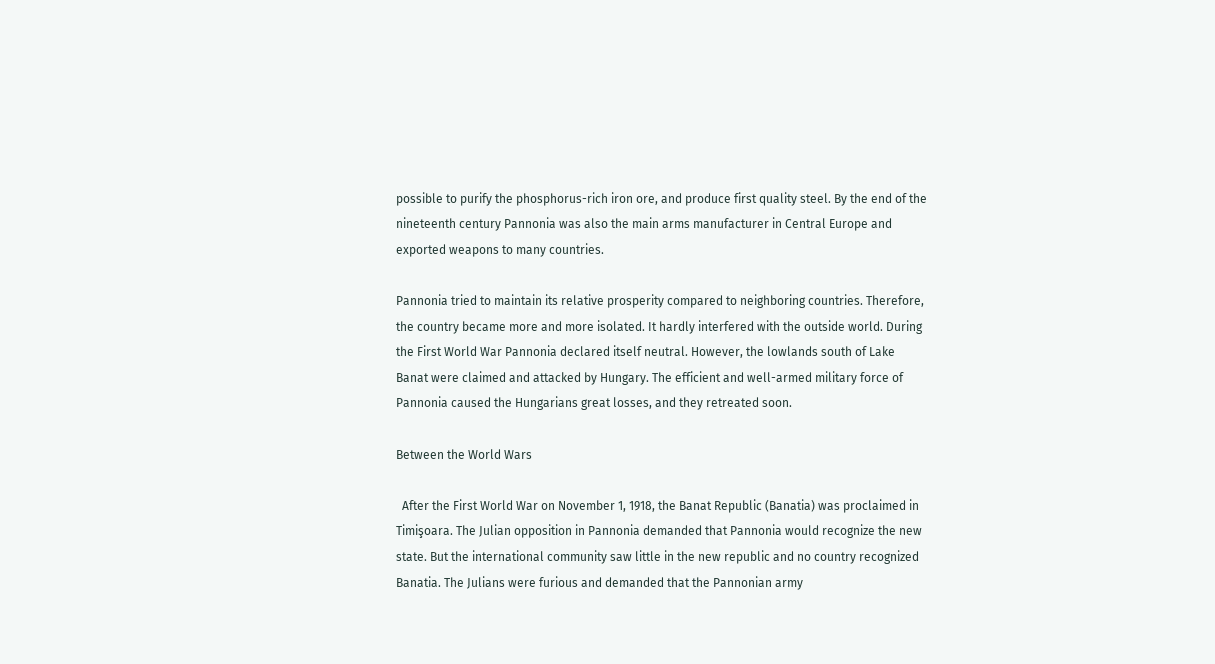possible to purify the phosphorus-rich iron ore, and produce first quality steel. By the end of the nineteenth century Pannonia was also the main arms manufacturer in Central Europe and exported weapons to many countries.

Pannonia tried to maintain its relative prosperity compared to neighboring countries. Therefore, the country became more and more isolated. It hardly interfered with the outside world. During the First World War Pannonia declared itself neutral. However, the lowlands south of Lake Banat were claimed and attacked by Hungary. The efficient and well-armed military force of Pannonia caused the Hungarians great losses, and they retreated soon.

Between the World Wars

  After the First World War on November 1, 1918, the Banat Republic (Banatia) was proclaimed in Timişoara. The Julian opposition in Pannonia demanded that Pannonia would recognize the new state. But the international community saw little in the new republic and no country recognized Banatia. The Julians were furious and demanded that the Pannonian army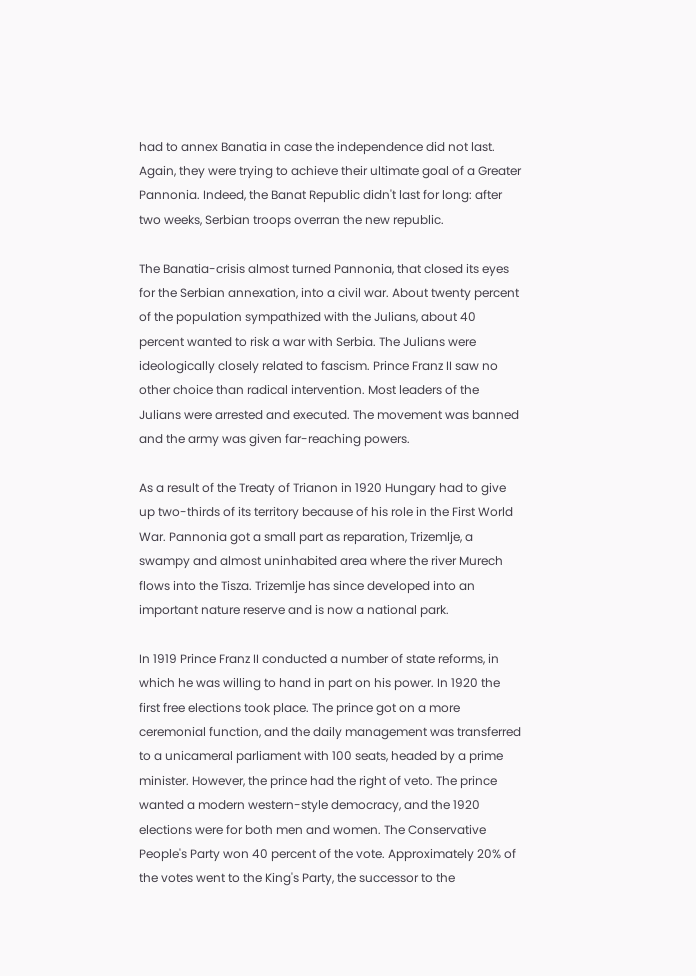had to annex Banatia in case the independence did not last. Again, they were trying to achieve their ultimate goal of a Greater Pannonia. Indeed, the Banat Republic didn't last for long: after two weeks, Serbian troops overran the new republic.

The Banatia-crisis almost turned Pannonia, that closed its eyes for the Serbian annexation, into a civil war. About twenty percent of the population sympathized with the Julians, about 40 percent wanted to risk a war with Serbia. The Julians were ideologically closely related to fascism. Prince Franz II saw no other choice than radical intervention. Most leaders of the Julians were arrested and executed. The movement was banned and the army was given far-reaching powers.

As a result of the Treaty of Trianon in 1920 Hungary had to give up two-thirds of its territory because of his role in the First World War. Pannonia got a small part as reparation, Trizemlje, a swampy and almost uninhabited area where the river Murech flows into the Tisza. Trizemlje has since developed into an important nature reserve and is now a national park.

In 1919 Prince Franz II conducted a number of state reforms, in which he was willing to hand in part on his power. In 1920 the first free elections took place. The prince got on a more ceremonial function, and the daily management was transferred to a unicameral parliament with 100 seats, headed by a prime minister. However, the prince had the right of veto. The prince wanted a modern western-style democracy, and the 1920 elections were for both men and women. The Conservative People's Party won 40 percent of the vote. Approximately 20% of the votes went to the King's Party, the successor to the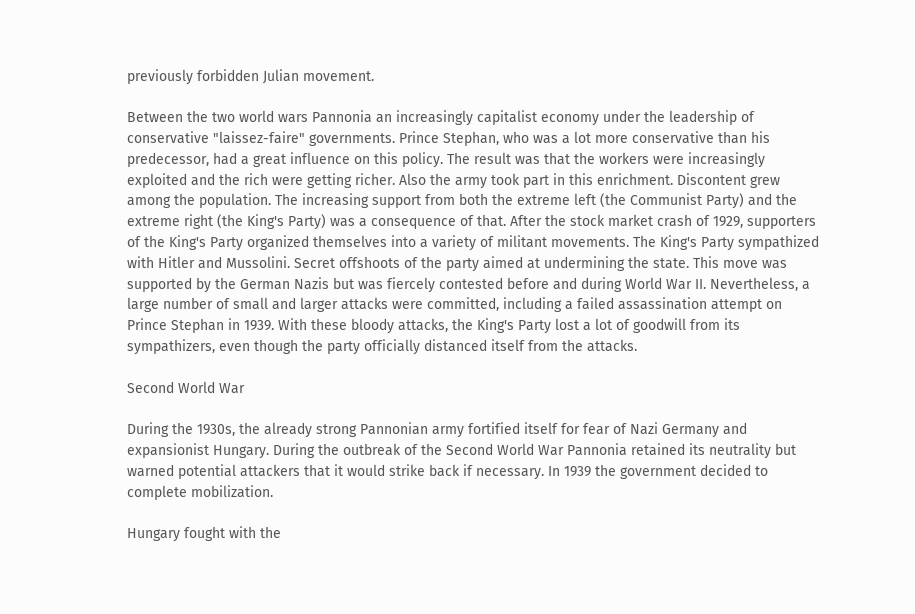previously forbidden Julian movement.

Between the two world wars Pannonia an increasingly capitalist economy under the leadership of conservative "laissez-faire" governments. Prince Stephan, who was a lot more conservative than his predecessor, had a great influence on this policy. The result was that the workers were increasingly exploited and the rich were getting richer. Also the army took part in this enrichment. Discontent grew among the population. The increasing support from both the extreme left (the Communist Party) and the extreme right (the King's Party) was a consequence of that. After the stock market crash of 1929, supporters of the King's Party organized themselves into a variety of militant movements. The King's Party sympathized with Hitler and Mussolini. Secret offshoots of the party aimed at undermining the state. This move was supported by the German Nazis but was fiercely contested before and during World War II. Nevertheless, a large number of small and larger attacks were committed, including a failed assassination attempt on Prince Stephan in 1939. With these bloody attacks, the King's Party lost a lot of goodwill from its sympathizers, even though the party officially distanced itself from the attacks.

Second World War

During the 1930s, the already strong Pannonian army fortified itself for fear of Nazi Germany and expansionist Hungary. During the outbreak of the Second World War Pannonia retained its neutrality but warned potential attackers that it would strike back if necessary. In 1939 the government decided to complete mobilization.

Hungary fought with the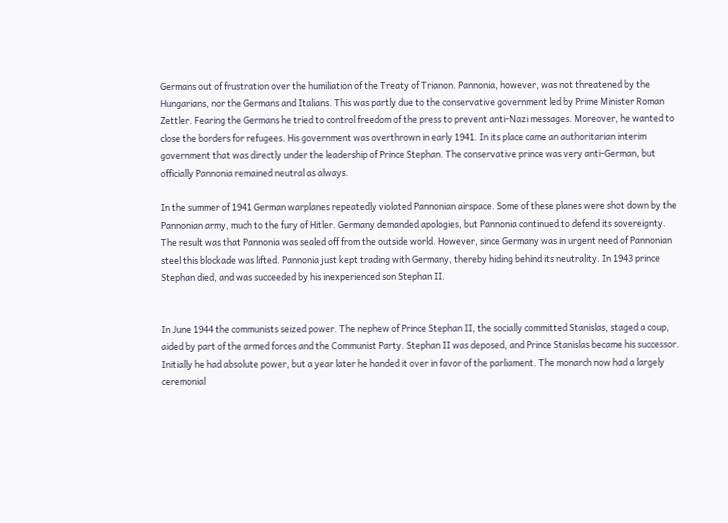Germans out of frustration over the humiliation of the Treaty of Trianon. Pannonia, however, was not threatened by the Hungarians, nor the Germans and Italians. This was partly due to the conservative government led by Prime Minister Roman Zettler. Fearing the Germans he tried to control freedom of the press to prevent anti-Nazi messages. Moreover, he wanted to close the borders for refugees. His government was overthrown in early 1941. In its place came an authoritarian interim government that was directly under the leadership of Prince Stephan. The conservative prince was very anti-German, but officially Pannonia remained neutral as always.

In the summer of 1941 German warplanes repeatedly violated Pannonian airspace. Some of these planes were shot down by the Pannonian army, much to the fury of Hitler. Germany demanded apologies, but Pannonia continued to defend its sovereignty. The result was that Pannonia was sealed off from the outside world. However, since Germany was in urgent need of Pannonian steel this blockade was lifted. Pannonia just kept trading with Germany, thereby hiding behind its neutrality. In 1943 prince Stephan died, and was succeeded by his inexperienced son Stephan II.


In June 1944 the communists seized power. The nephew of Prince Stephan II, the socially committed Stanislas, staged a coup, aided by part of the armed forces and the Communist Party. Stephan II was deposed, and Prince Stanislas became his successor. Initially he had absolute power, but a year later he handed it over in favor of the parliament. The monarch now had a largely ceremonial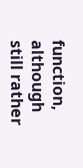function, although still rather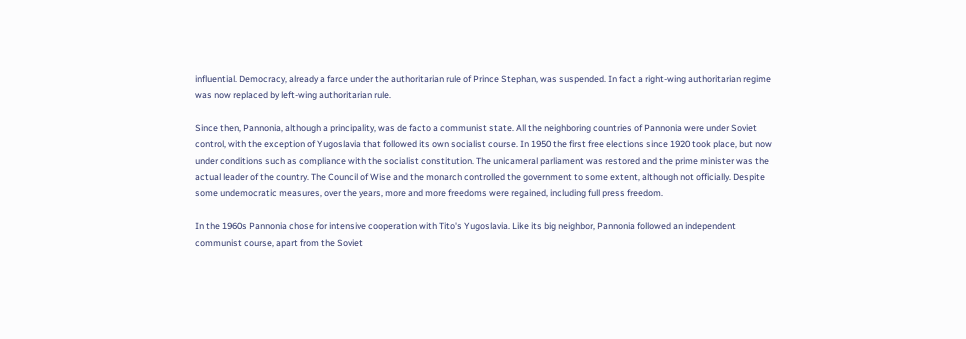influential. Democracy, already a farce under the authoritarian rule of Prince Stephan, was suspended. In fact a right-wing authoritarian regime was now replaced by left-wing authoritarian rule.

Since then, Pannonia, although a principality, was de facto a communist state. All the neighboring countries of Pannonia were under Soviet control, with the exception of Yugoslavia that followed its own socialist course. In 1950 the first free elections since 1920 took place, but now under conditions such as compliance with the socialist constitution. The unicameral parliament was restored and the prime minister was the actual leader of the country. The Council of Wise and the monarch controlled the government to some extent, although not officially. Despite some undemocratic measures, over the years, more and more freedoms were regained, including full press freedom.

In the 1960s Pannonia chose for intensive cooperation with Tito's Yugoslavia. Like its big neighbor, Pannonia followed an independent communist course, apart from the Soviet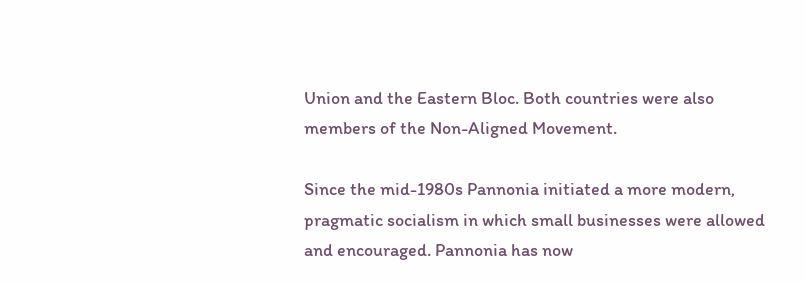Union and the Eastern Bloc. Both countries were also members of the Non-Aligned Movement.

Since the mid-1980s Pannonia initiated a more modern, pragmatic socialism in which small businesses were allowed and encouraged. Pannonia has now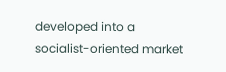developed into a socialist-oriented market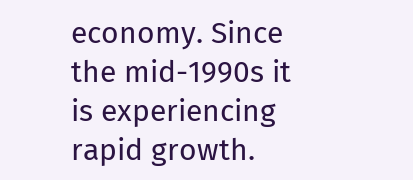economy. Since the mid-1990s it is experiencing rapid growth.